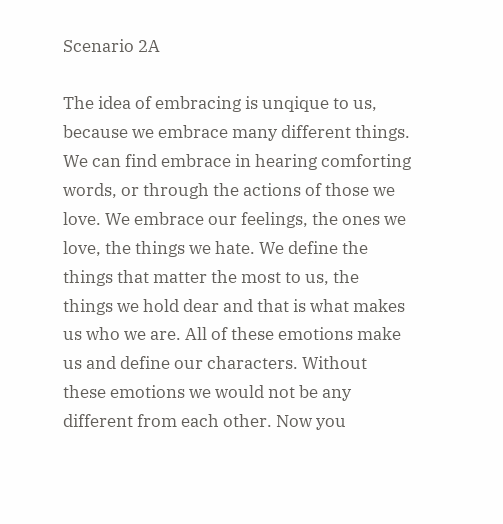Scenario 2A

The idea of embracing is unqique to us, because we embrace many different things. We can find embrace in hearing comforting words, or through the actions of those we love. We embrace our feelings, the ones we love, the things we hate. We define the things that matter the most to us, the things we hold dear and that is what makes us who we are. All of these emotions make us and define our characters. Without these emotions we would not be any different from each other. Now you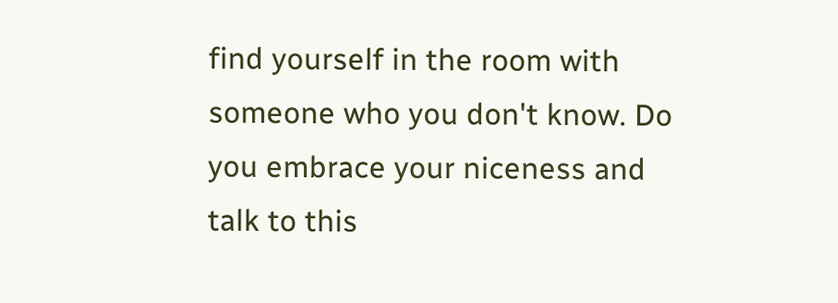find yourself in the room with someone who you don't know. Do you embrace your niceness and talk to this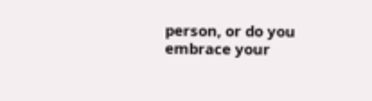person, or do you embrace your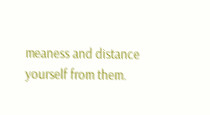meaness and distance yourself from them.